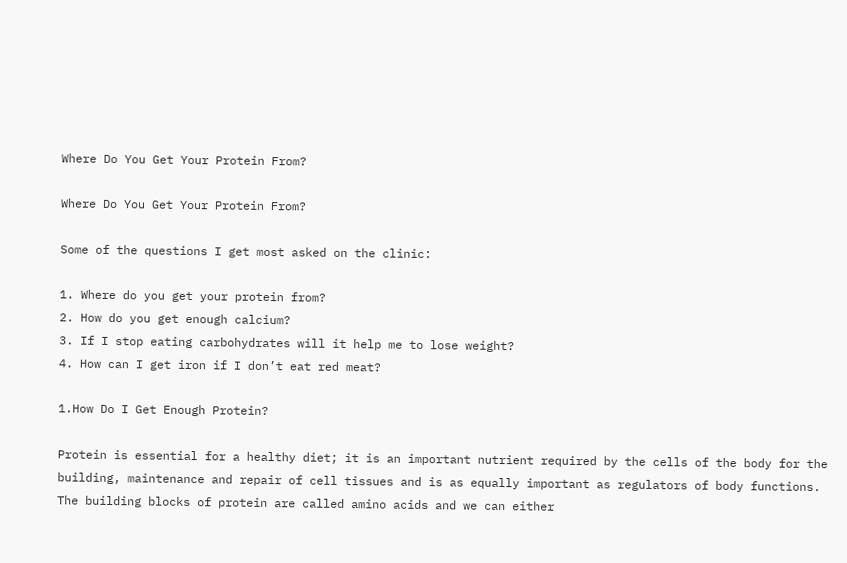Where Do You Get Your Protein From?

Where Do You Get Your Protein From?

Some of the questions I get most asked on the clinic:

1. Where do you get your protein from?
2. How do you get enough calcium?
3. If I stop eating carbohydrates will it help me to lose weight?
4. How can I get iron if I don’t eat red meat?

1.How Do I Get Enough Protein?

Protein is essential for a healthy diet; it is an important nutrient required by the cells of the body for the building, maintenance and repair of cell tissues and is as equally important as regulators of body functions. The building blocks of protein are called amino acids and we can either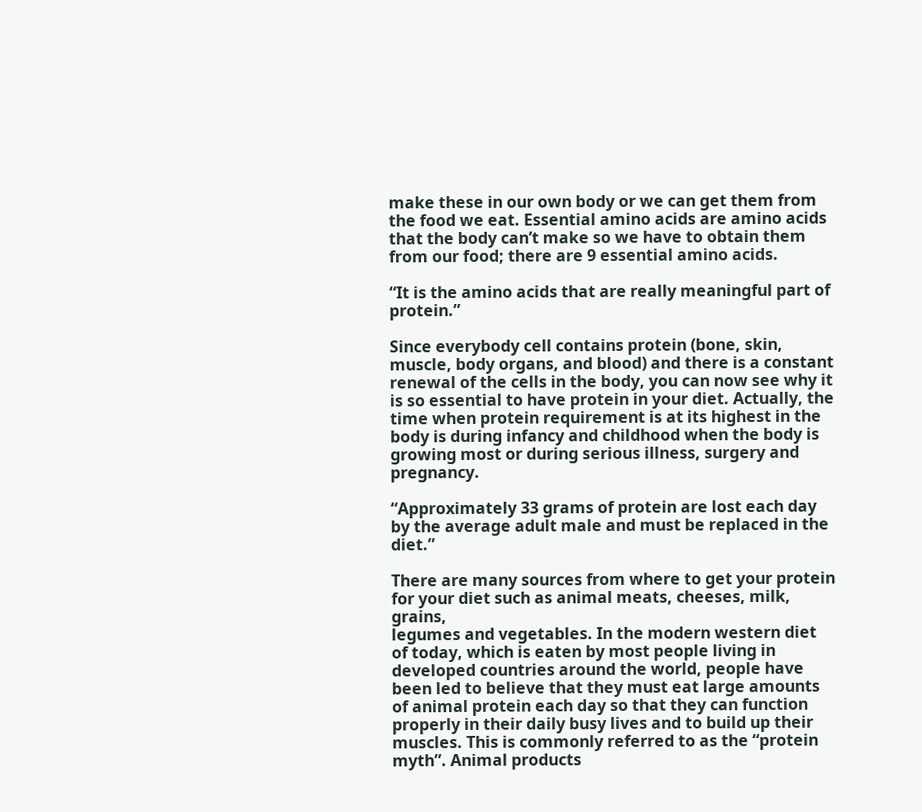make these in our own body or we can get them from the food we eat. Essential amino acids are amino acids that the body can’t make so we have to obtain them from our food; there are 9 essential amino acids.

“It is the amino acids that are really meaningful part of protein.”

Since everybody cell contains protein (bone, skin, muscle, body organs, and blood) and there is a constant renewal of the cells in the body, you can now see why it is so essential to have protein in your diet. Actually, the time when protein requirement is at its highest in the body is during infancy and childhood when the body is growing most or during serious illness, surgery and pregnancy.

“Approximately 33 grams of protein are lost each day by the average adult male and must be replaced in the diet.”

There are many sources from where to get your protein for your diet such as animal meats, cheeses, milk, grains,
legumes and vegetables. In the modern western diet of today, which is eaten by most people living in developed countries around the world, people have been led to believe that they must eat large amounts of animal protein each day so that they can function properly in their daily busy lives and to build up their muscles. This is commonly referred to as the “protein myth”. Animal products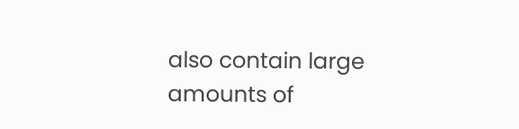also contain large amounts of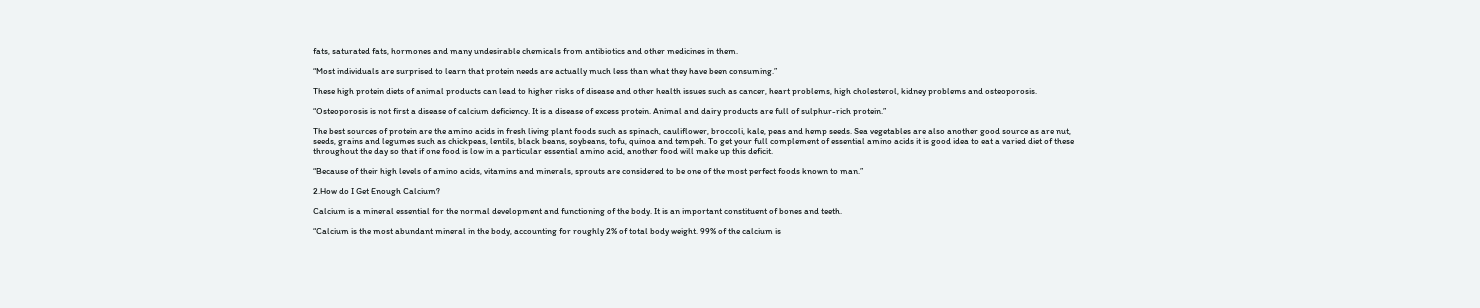fats, saturated fats, hormones and many undesirable chemicals from antibiotics and other medicines in them.

“Most individuals are surprised to learn that protein needs are actually much less than what they have been consuming.”

These high protein diets of animal products can lead to higher risks of disease and other health issues such as cancer, heart problems, high cholesterol, kidney problems and osteoporosis.

“Osteoporosis is not first a disease of calcium deficiency. It is a disease of excess protein. Animal and dairy products are full of sulphur-rich protein.”

The best sources of protein are the amino acids in fresh living plant foods such as spinach, cauliflower, broccoli, kale, peas and hemp seeds. Sea vegetables are also another good source as are nut, seeds, grains and legumes such as chickpeas, lentils, black beans, soybeans, tofu, quinoa and tempeh. To get your full complement of essential amino acids it is good idea to eat a varied diet of these throughout the day so that if one food is low in a particular essential amino acid, another food will make up this deficit.

“Because of their high levels of amino acids, vitamins and minerals, sprouts are considered to be one of the most perfect foods known to man.”

2.How do I Get Enough Calcium?

Calcium is a mineral essential for the normal development and functioning of the body. It is an important constituent of bones and teeth.

“Calcium is the most abundant mineral in the body, accounting for roughly 2% of total body weight. 99% of the calcium is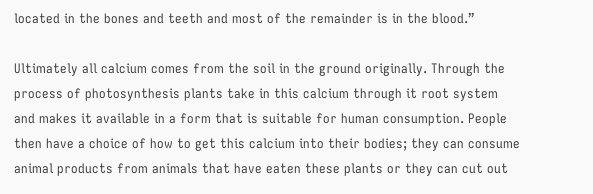located in the bones and teeth and most of the remainder is in the blood.”

Ultimately all calcium comes from the soil in the ground originally. Through the process of photosynthesis plants take in this calcium through it root system and makes it available in a form that is suitable for human consumption. People then have a choice of how to get this calcium into their bodies; they can consume animal products from animals that have eaten these plants or they can cut out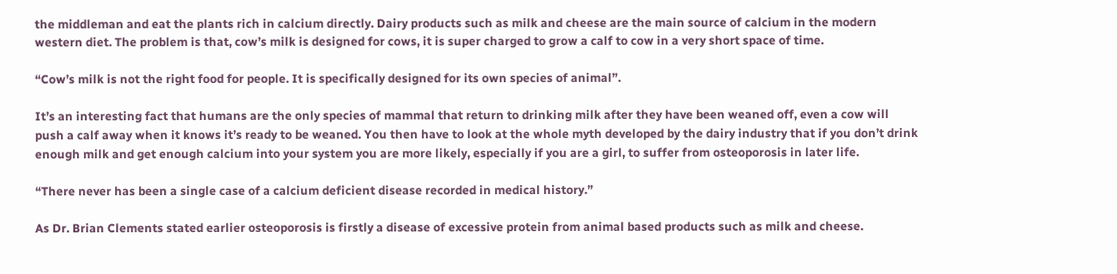the middleman and eat the plants rich in calcium directly. Dairy products such as milk and cheese are the main source of calcium in the modern western diet. The problem is that, cow’s milk is designed for cows, it is super charged to grow a calf to cow in a very short space of time.

“Cow’s milk is not the right food for people. It is specifically designed for its own species of animal”.

It’s an interesting fact that humans are the only species of mammal that return to drinking milk after they have been weaned off, even a cow will push a calf away when it knows it’s ready to be weaned. You then have to look at the whole myth developed by the dairy industry that if you don’t drink enough milk and get enough calcium into your system you are more likely, especially if you are a girl, to suffer from osteoporosis in later life.

“There never has been a single case of a calcium deficient disease recorded in medical history.”

As Dr. Brian Clements stated earlier osteoporosis is firstly a disease of excessive protein from animal based products such as milk and cheese.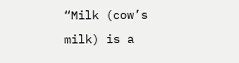“Milk (cow’s milk) is a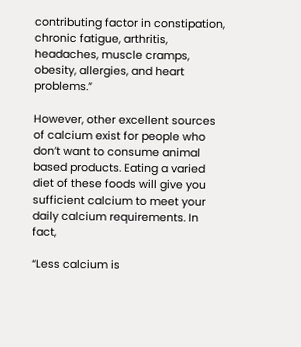contributing factor in constipation, chronic fatigue, arthritis, headaches, muscle cramps, obesity, allergies, and heart problems.”

However, other excellent sources of calcium exist for people who don’t want to consume animal based products. Eating a varied diet of these foods will give you sufficient calcium to meet your daily calcium requirements. In fact,

“Less calcium is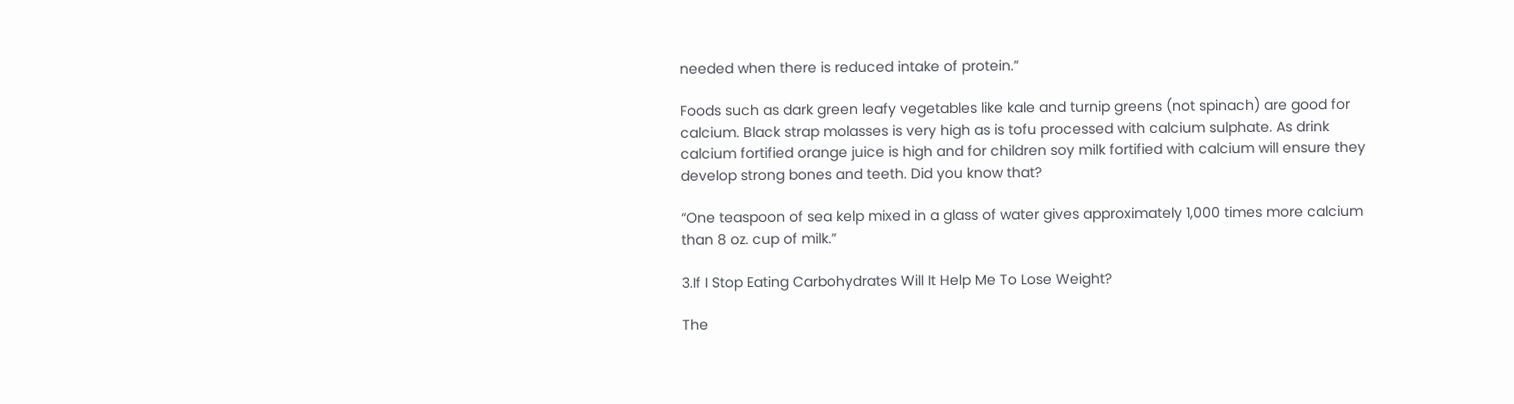needed when there is reduced intake of protein.”

Foods such as dark green leafy vegetables like kale and turnip greens (not spinach) are good for calcium. Black strap molasses is very high as is tofu processed with calcium sulphate. As drink calcium fortified orange juice is high and for children soy milk fortified with calcium will ensure they develop strong bones and teeth. Did you know that?

“One teaspoon of sea kelp mixed in a glass of water gives approximately 1,000 times more calcium than 8 oz. cup of milk.”

3.If I Stop Eating Carbohydrates Will It Help Me To Lose Weight?

The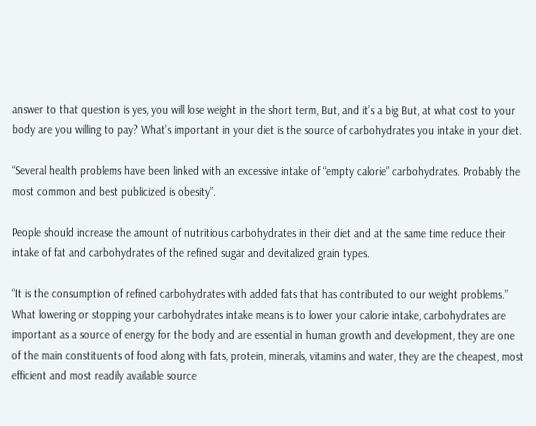answer to that question is yes, you will lose weight in the short term, But, and it’s a big But, at what cost to your body are you willing to pay? What’s important in your diet is the source of carbohydrates you intake in your diet.

“Several health problems have been linked with an excessive intake of “empty calorie” carbohydrates. Probably the most common and best publicized is obesity”.

People should increase the amount of nutritious carbohydrates in their diet and at the same time reduce their intake of fat and carbohydrates of the refined sugar and devitalized grain types.

“It is the consumption of refined carbohydrates with added fats that has contributed to our weight problems.”
What lowering or stopping your carbohydrates intake means is to lower your calorie intake, carbohydrates are important as a source of energy for the body and are essential in human growth and development, they are one of the main constituents of food along with fats, protein, minerals, vitamins and water, they are the cheapest, most efficient and most readily available source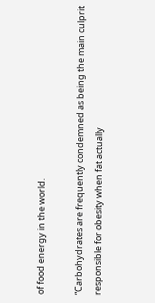of food energy in the world.

“Carbohydrates are frequently condemned as being the main culprit responsible for obesity when fat actually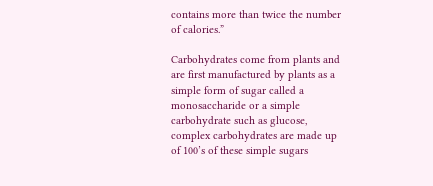contains more than twice the number of calories.”

Carbohydrates come from plants and are first manufactured by plants as a simple form of sugar called a monosaccharide or a simple carbohydrate such as glucose, complex carbohydrates are made up of 100’s of these simple sugars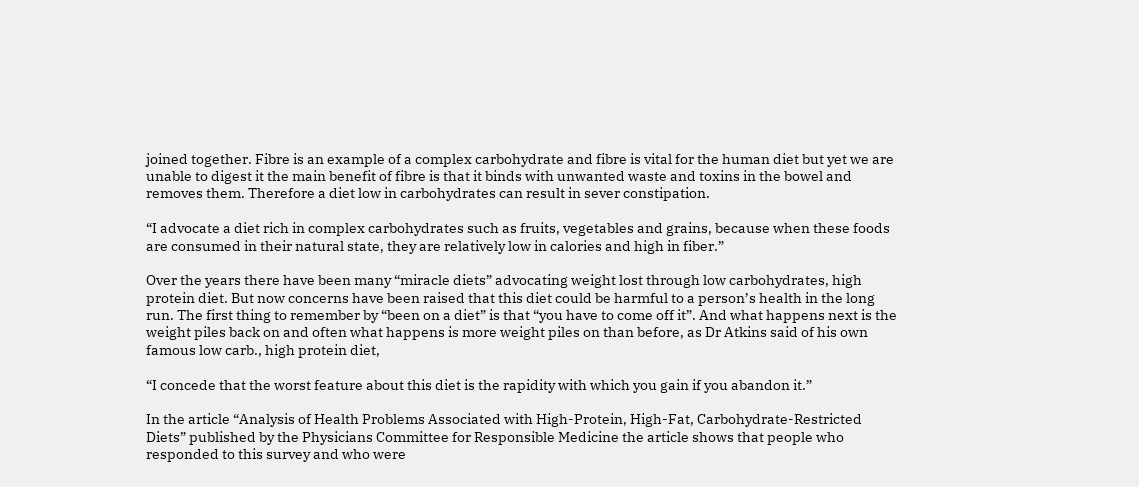joined together. Fibre is an example of a complex carbohydrate and fibre is vital for the human diet but yet we are unable to digest it the main benefit of fibre is that it binds with unwanted waste and toxins in the bowel and removes them. Therefore a diet low in carbohydrates can result in sever constipation.

“I advocate a diet rich in complex carbohydrates such as fruits, vegetables and grains, because when these foods are consumed in their natural state, they are relatively low in calories and high in fiber.”

Over the years there have been many “miracle diets” advocating weight lost through low carbohydrates, high protein diet. But now concerns have been raised that this diet could be harmful to a person’s health in the long run. The first thing to remember by “been on a diet” is that “you have to come off it”. And what happens next is the weight piles back on and often what happens is more weight piles on than before, as Dr Atkins said of his own famous low carb., high protein diet,

“I concede that the worst feature about this diet is the rapidity with which you gain if you abandon it.”

In the article “Analysis of Health Problems Associated with High-Protein, High-Fat, Carbohydrate-Restricted Diets” published by the Physicians Committee for Responsible Medicine the article shows that people who responded to this survey and who were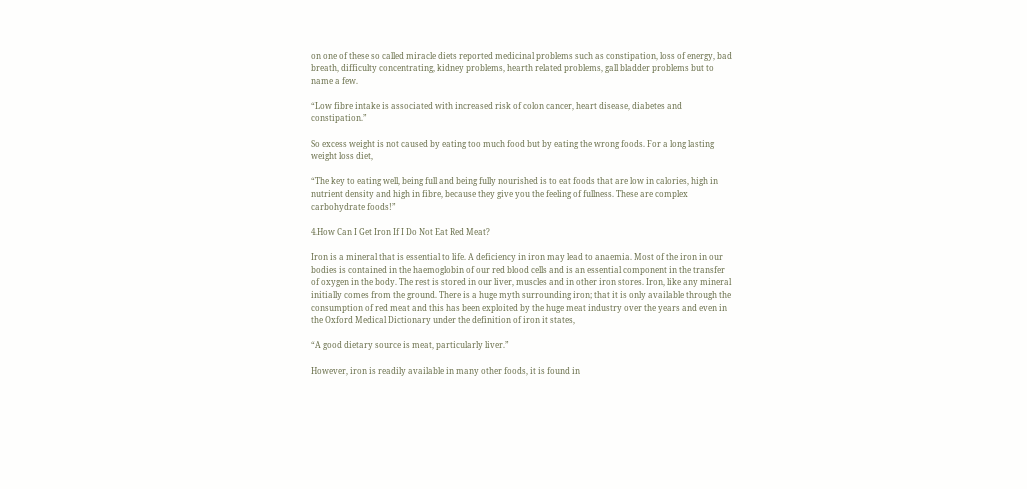on one of these so called miracle diets reported medicinal problems such as constipation, loss of energy, bad breath, difficulty concentrating, kidney problems, hearth related problems, gall bladder problems but to name a few.

“Low fibre intake is associated with increased risk of colon cancer, heart disease, diabetes and constipation.”

So excess weight is not caused by eating too much food but by eating the wrong foods. For a long lasting weight loss diet,

“The key to eating well, being full and being fully nourished is to eat foods that are low in calories, high in nutrient density and high in fibre, because they give you the feeling of fullness. These are complex carbohydrate foods!”

4.How Can I Get Iron If I Do Not Eat Red Meat?

Iron is a mineral that is essential to life. A deficiency in iron may lead to anaemia. Most of the iron in our bodies is contained in the haemoglobin of our red blood cells and is an essential component in the transfer of oxygen in the body. The rest is stored in our liver, muscles and in other iron stores. Iron, like any mineral initially comes from the ground. There is a huge myth surrounding iron; that it is only available through the consumption of red meat and this has been exploited by the huge meat industry over the years and even in the Oxford Medical Dictionary under the definition of iron it states,

“A good dietary source is meat, particularly liver.”

However, iron is readily available in many other foods, it is found in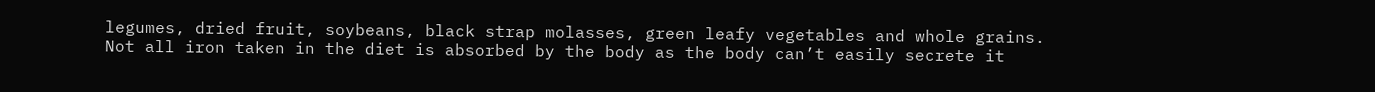legumes, dried fruit, soybeans, black strap molasses, green leafy vegetables and whole grains. Not all iron taken in the diet is absorbed by the body as the body can’t easily secrete it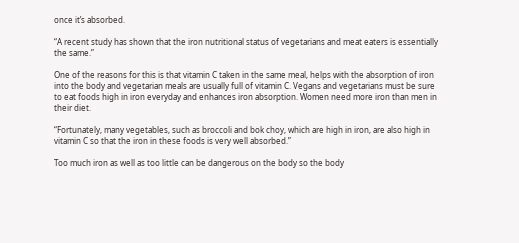once it’s absorbed.

“A recent study has shown that the iron nutritional status of vegetarians and meat eaters is essentially the same.”

One of the reasons for this is that vitamin C taken in the same meal, helps with the absorption of iron into the body and vegetarian meals are usually full of vitamin C. Vegans and vegetarians must be sure to eat foods high in iron everyday and enhances iron absorption. Women need more iron than men in their diet.

“Fortunately, many vegetables, such as broccoli and bok choy, which are high in iron, are also high in vitamin C so that the iron in these foods is very well absorbed.”

Too much iron as well as too little can be dangerous on the body so the body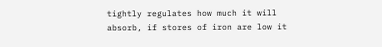tightly regulates how much it will absorb, if stores of iron are low it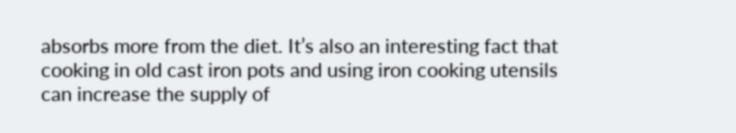absorbs more from the diet. It’s also an interesting fact that cooking in old cast iron pots and using iron cooking utensils can increase the supply of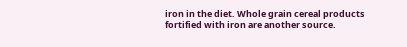iron in the diet. Whole grain cereal products fortified with iron are another source.